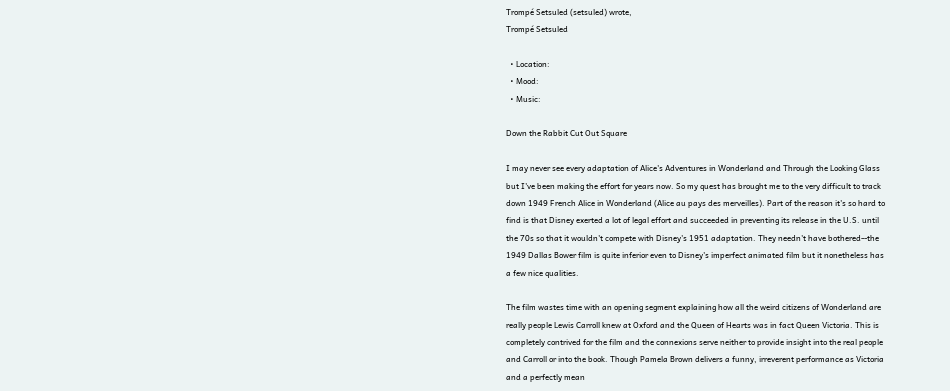Trompé Setsuled (setsuled) wrote,
Trompé Setsuled

  • Location:
  • Mood:
  • Music:

Down the Rabbit Cut Out Square

I may never see every adaptation of Alice's Adventures in Wonderland and Through the Looking Glass but I've been making the effort for years now. So my quest has brought me to the very difficult to track down 1949 French Alice in Wonderland (Alice au pays des merveilles). Part of the reason it's so hard to find is that Disney exerted a lot of legal effort and succeeded in preventing its release in the U.S. until the 70s so that it wouldn't compete with Disney's 1951 adaptation. They needn't have bothered--the 1949 Dallas Bower film is quite inferior even to Disney's imperfect animated film but it nonetheless has a few nice qualities.

The film wastes time with an opening segment explaining how all the weird citizens of Wonderland are really people Lewis Carroll knew at Oxford and the Queen of Hearts was in fact Queen Victoria. This is completely contrived for the film and the connexions serve neither to provide insight into the real people and Carroll or into the book. Though Pamela Brown delivers a funny, irreverent performance as Victoria and a perfectly mean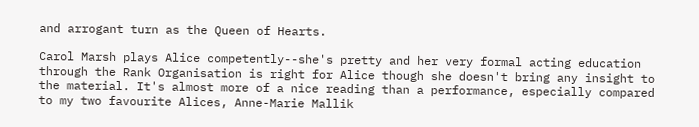and arrogant turn as the Queen of Hearts.

Carol Marsh plays Alice competently--she's pretty and her very formal acting education through the Rank Organisation is right for Alice though she doesn't bring any insight to the material. It's almost more of a nice reading than a performance, especially compared to my two favourite Alices, Anne-Marie Mallik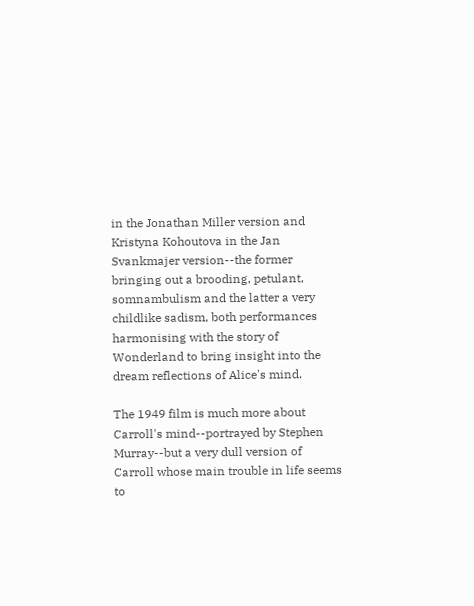in the Jonathan Miller version and Kristyna Kohoutova in the Jan Svankmajer version--the former bringing out a brooding, petulant, somnambulism and the latter a very childlike sadism, both performances harmonising with the story of Wonderland to bring insight into the dream reflections of Alice's mind.

The 1949 film is much more about Carroll's mind--portrayed by Stephen Murray--but a very dull version of Carroll whose main trouble in life seems to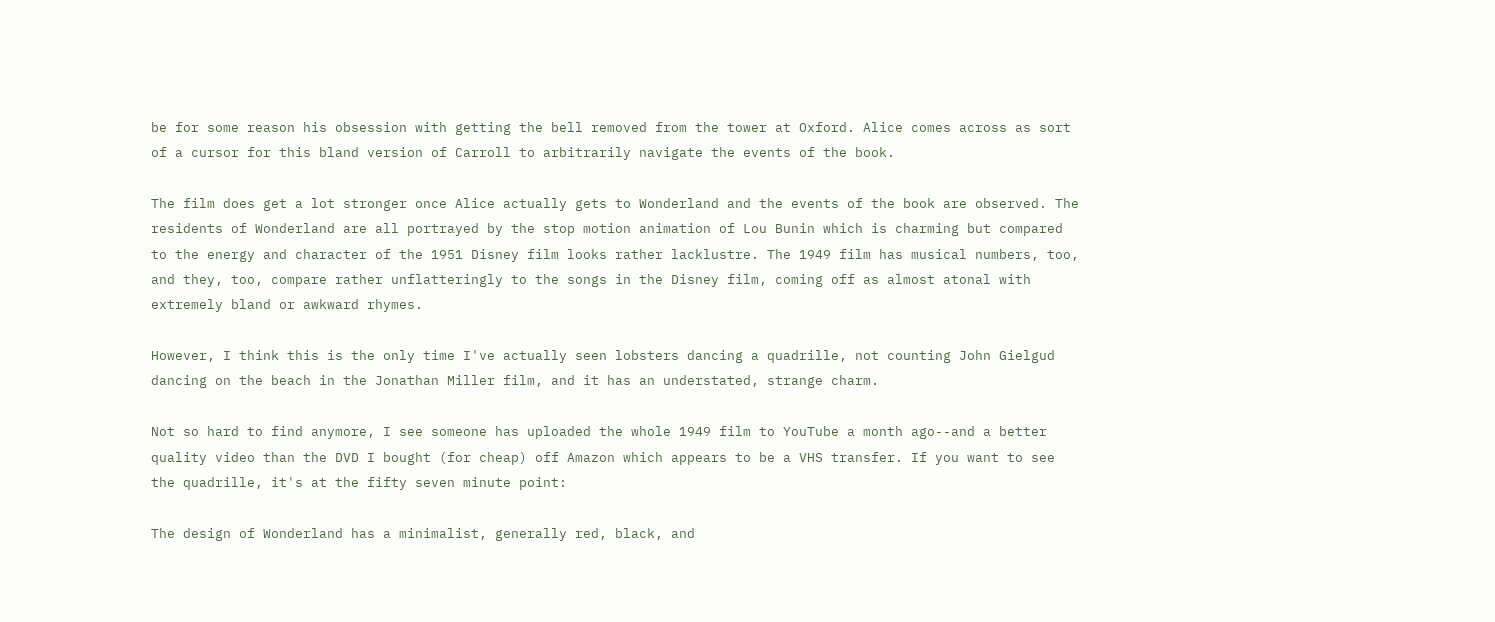be for some reason his obsession with getting the bell removed from the tower at Oxford. Alice comes across as sort of a cursor for this bland version of Carroll to arbitrarily navigate the events of the book.

The film does get a lot stronger once Alice actually gets to Wonderland and the events of the book are observed. The residents of Wonderland are all portrayed by the stop motion animation of Lou Bunin which is charming but compared to the energy and character of the 1951 Disney film looks rather lacklustre. The 1949 film has musical numbers, too, and they, too, compare rather unflatteringly to the songs in the Disney film, coming off as almost atonal with extremely bland or awkward rhymes.

However, I think this is the only time I've actually seen lobsters dancing a quadrille, not counting John Gielgud dancing on the beach in the Jonathan Miller film, and it has an understated, strange charm.

Not so hard to find anymore, I see someone has uploaded the whole 1949 film to YouTube a month ago--and a better quality video than the DVD I bought (for cheap) off Amazon which appears to be a VHS transfer. If you want to see the quadrille, it's at the fifty seven minute point:

The design of Wonderland has a minimalist, generally red, black, and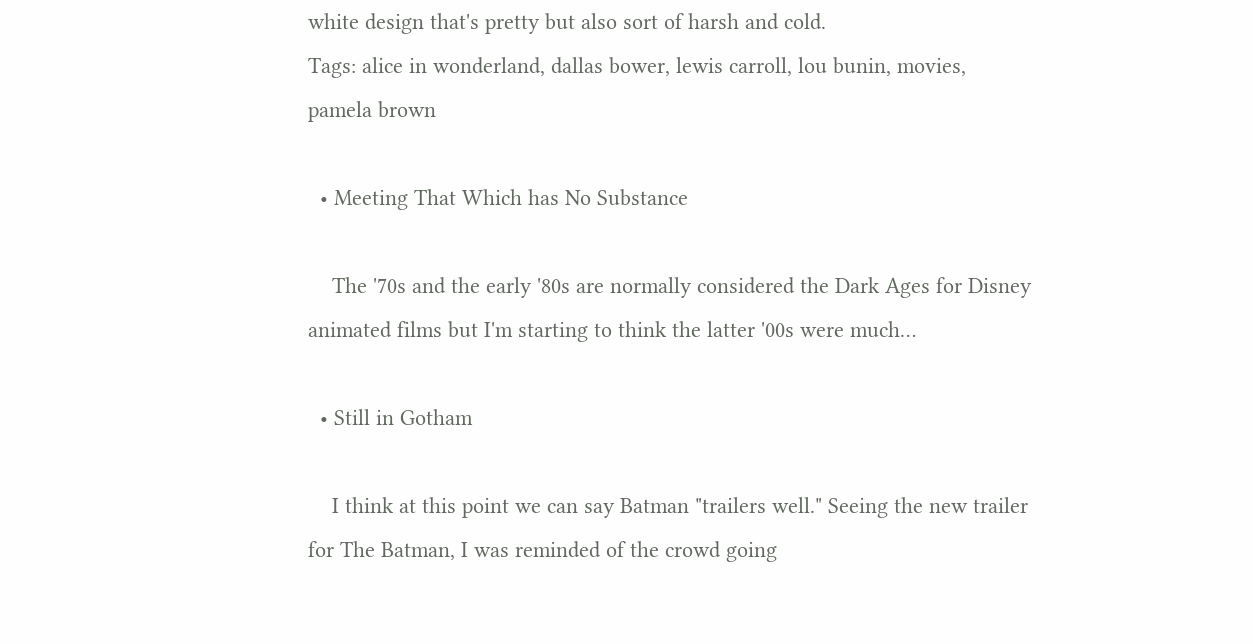white design that's pretty but also sort of harsh and cold.
Tags: alice in wonderland, dallas bower, lewis carroll, lou bunin, movies, pamela brown

  • Meeting That Which has No Substance

    The '70s and the early '80s are normally considered the Dark Ages for Disney animated films but I'm starting to think the latter '00s were much…

  • Still in Gotham

    I think at this point we can say Batman "trailers well." Seeing the new trailer for The Batman, I was reminded of the crowd going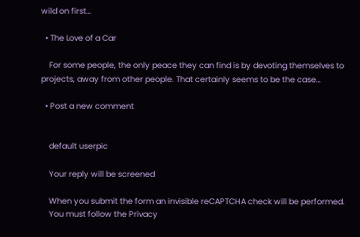wild on first…

  • The Love of a Car

    For some people, the only peace they can find is by devoting themselves to projects, away from other people. That certainly seems to be the case…

  • Post a new comment


    default userpic

    Your reply will be screened

    When you submit the form an invisible reCAPTCHA check will be performed.
    You must follow the Privacy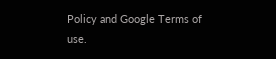Policy and Google Terms of use.